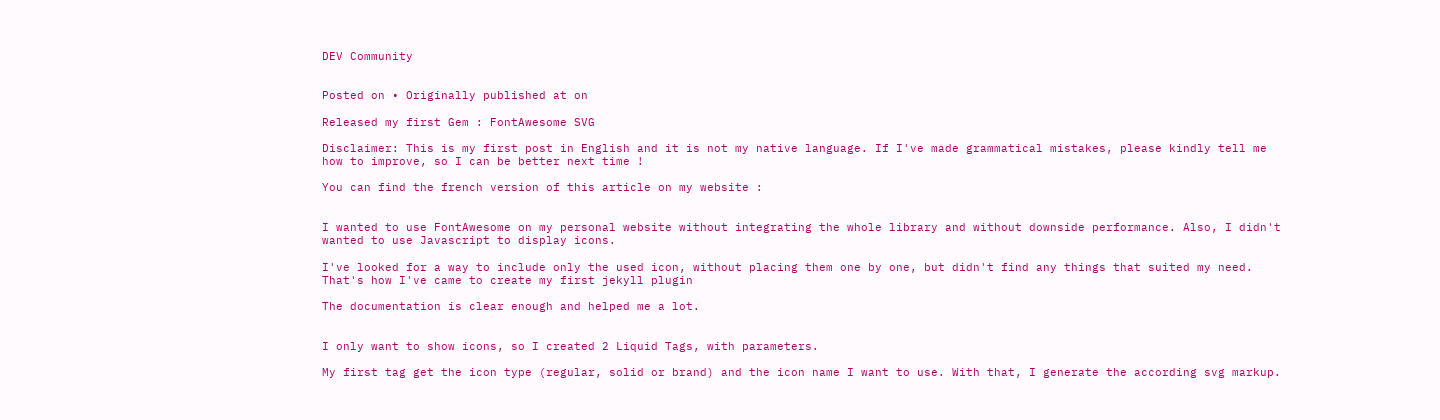DEV Community


Posted on • Originally published at on

Released my first Gem : FontAwesome SVG

Disclaimer: This is my first post in English and it is not my native language. If I've made grammatical mistakes, please kindly tell me how to improve, so I can be better next time !

You can find the french version of this article on my website :


I wanted to use FontAwesome on my personal website without integrating the whole library and without downside performance. Also, I didn't wanted to use Javascript to display icons.

I've looked for a way to include only the used icon, without placing them one by one, but didn't find any things that suited my need. That's how I've came to create my first jekyll plugin

The documentation is clear enough and helped me a lot.


I only want to show icons, so I created 2 Liquid Tags, with parameters.

My first tag get the icon type (regular, solid or brand) and the icon name I want to use. With that, I generate the according svg markup.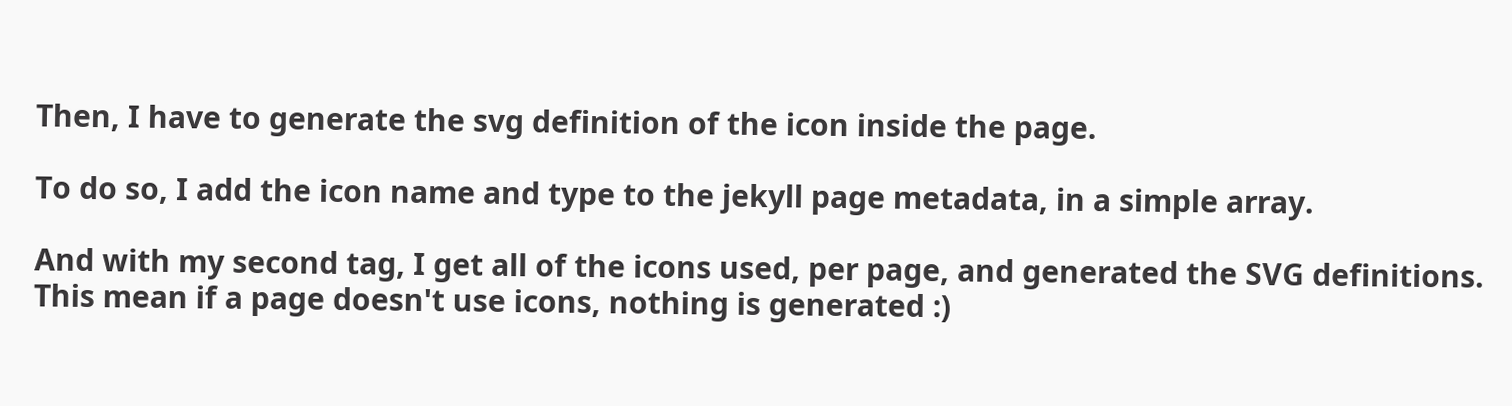Then, I have to generate the svg definition of the icon inside the page.

To do so, I add the icon name and type to the jekyll page metadata, in a simple array.

And with my second tag, I get all of the icons used, per page, and generated the SVG definitions. This mean if a page doesn't use icons, nothing is generated :)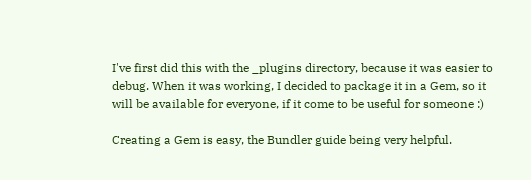I've first did this with the _plugins directory, because it was easier to debug. When it was working, I decided to package it in a Gem, so it will be available for everyone, if it come to be useful for someone :)

Creating a Gem is easy, the Bundler guide being very helpful.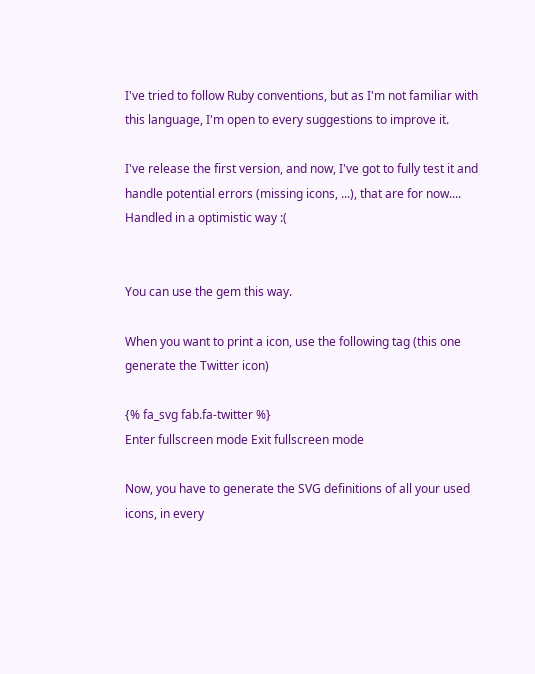I've tried to follow Ruby conventions, but as I'm not familiar with this language, I'm open to every suggestions to improve it.

I've release the first version, and now, I've got to fully test it and handle potential errors (missing icons, ...), that are for now.... Handled in a optimistic way :(


You can use the gem this way.

When you want to print a icon, use the following tag (this one generate the Twitter icon)

{% fa_svg fab.fa-twitter %}
Enter fullscreen mode Exit fullscreen mode

Now, you have to generate the SVG definitions of all your used icons, in every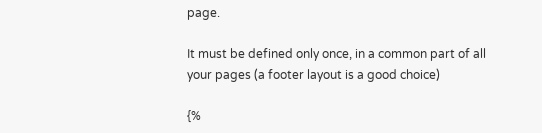page.

It must be defined only once, in a common part of all your pages (a footer layout is a good choice)

{%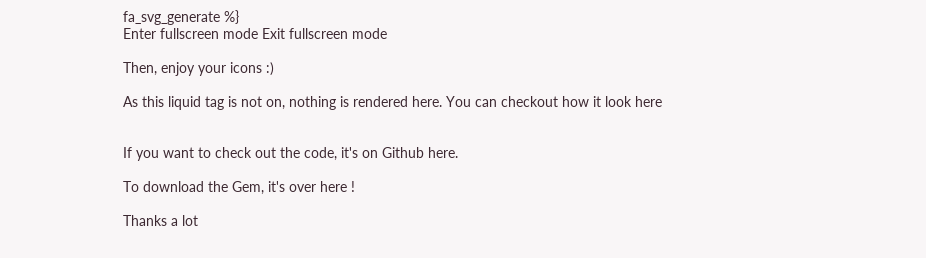fa_svg_generate %}
Enter fullscreen mode Exit fullscreen mode

Then, enjoy your icons :)

As this liquid tag is not on, nothing is rendered here. You can checkout how it look here


If you want to check out the code, it's on Github here.

To download the Gem, it's over here !

Thanks a lot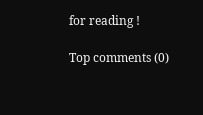for reading !

Top comments (0)